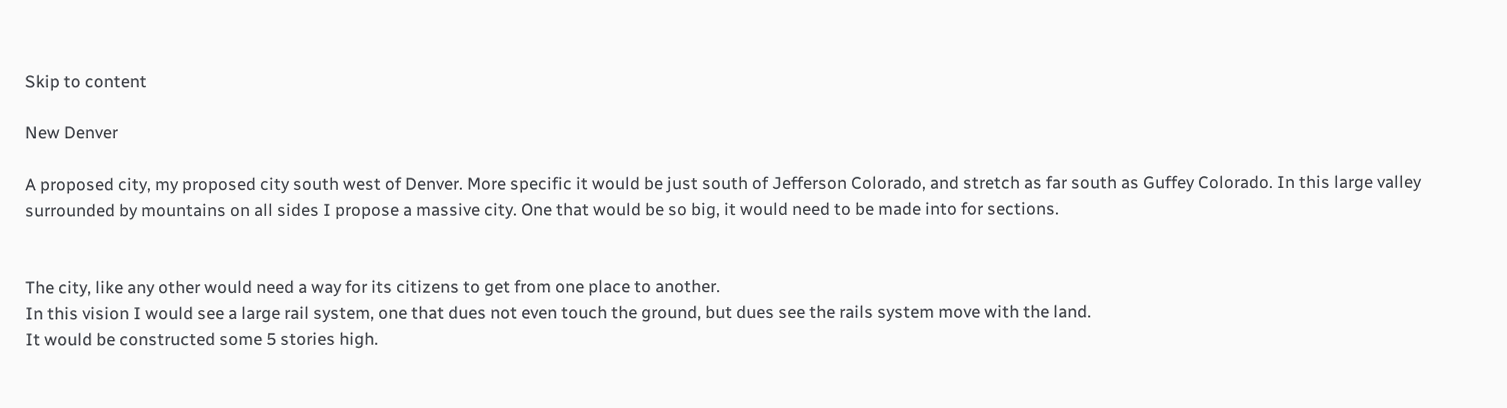Skip to content

New Denver

A proposed city, my proposed city south west of Denver. More specific it would be just south of Jefferson Colorado, and stretch as far south as Guffey Colorado. In this large valley surrounded by mountains on all sides I propose a massive city. One that would be so big, it would need to be made into for sections.


The city, like any other would need a way for its citizens to get from one place to another.
In this vision I would see a large rail system, one that dues not even touch the ground, but dues see the rails system move with the land.
It would be constructed some 5 stories high.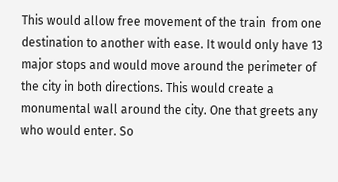This would allow free movement of the train  from one destination to another with ease. It would only have 13 major stops and would move around the perimeter of the city in both directions. This would create a monumental wall around the city. One that greets any who would enter. So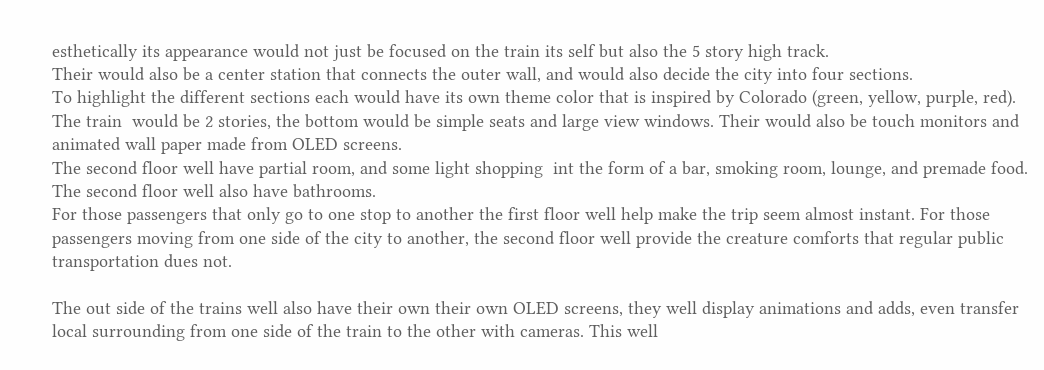esthetically its appearance would not just be focused on the train its self but also the 5 story high track.
Their would also be a center station that connects the outer wall, and would also decide the city into four sections.
To highlight the different sections each would have its own theme color that is inspired by Colorado (green, yellow, purple, red).
The train  would be 2 stories, the bottom would be simple seats and large view windows. Their would also be touch monitors and animated wall paper made from OLED screens.
The second floor well have partial room, and some light shopping  int the form of a bar, smoking room, lounge, and premade food. The second floor well also have bathrooms.
For those passengers that only go to one stop to another the first floor well help make the trip seem almost instant. For those passengers moving from one side of the city to another, the second floor well provide the creature comforts that regular public transportation dues not.

The out side of the trains well also have their own their own OLED screens, they well display animations and adds, even transfer local surrounding from one side of the train to the other with cameras. This well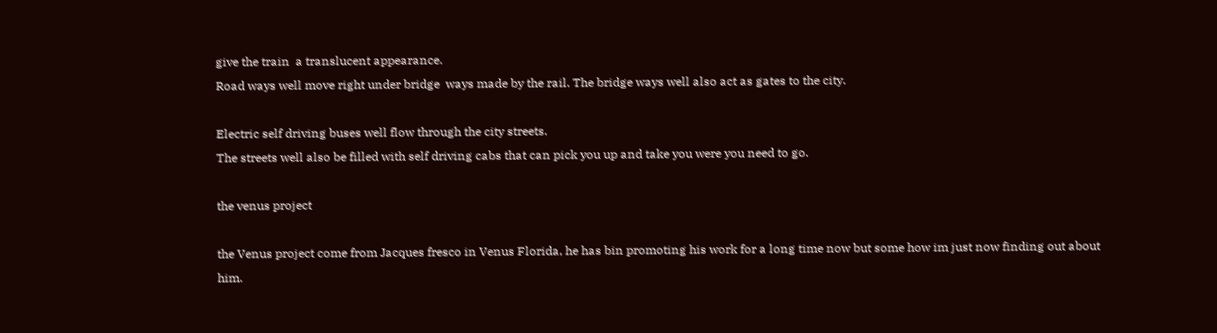give the train  a translucent appearance.
Road ways well move right under bridge  ways made by the rail. The bridge ways well also act as gates to the city.

Electric self driving buses well flow through the city streets.
The streets well also be filled with self driving cabs that can pick you up and take you were you need to go.

the venus project

the Venus project come from Jacques fresco in Venus Florida, he has bin promoting his work for a long time now but some how im just now finding out about him.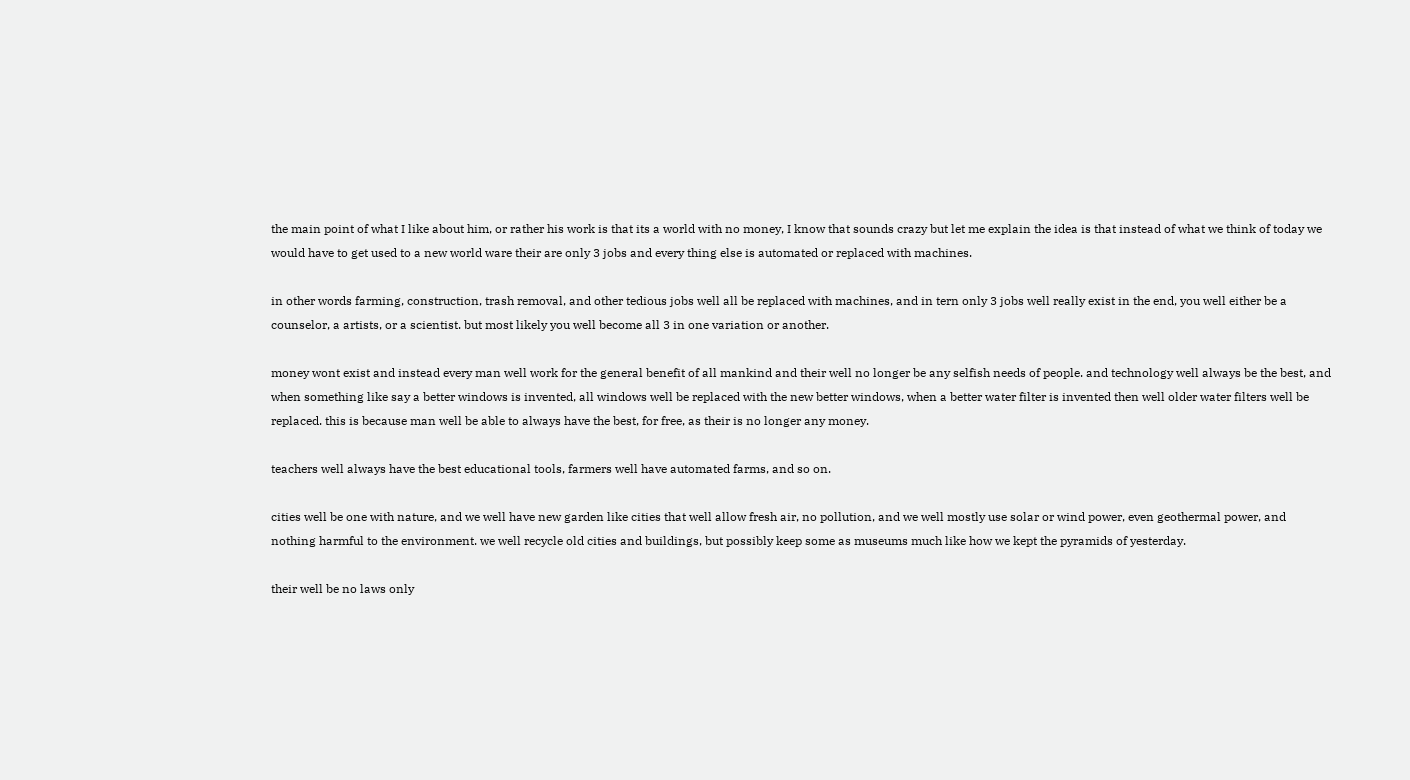the main point of what I like about him, or rather his work is that its a world with no money, I know that sounds crazy but let me explain the idea is that instead of what we think of today we would have to get used to a new world ware their are only 3 jobs and every thing else is automated or replaced with machines.

in other words farming, construction, trash removal, and other tedious jobs well all be replaced with machines, and in tern only 3 jobs well really exist in the end, you well either be a counselor, a artists, or a scientist. but most likely you well become all 3 in one variation or another.

money wont exist and instead every man well work for the general benefit of all mankind and their well no longer be any selfish needs of people. and technology well always be the best, and when something like say a better windows is invented, all windows well be replaced with the new better windows, when a better water filter is invented then well older water filters well be replaced. this is because man well be able to always have the best, for free, as their is no longer any money.

teachers well always have the best educational tools, farmers well have automated farms, and so on.

cities well be one with nature, and we well have new garden like cities that well allow fresh air, no pollution, and we well mostly use solar or wind power, even geothermal power, and nothing harmful to the environment. we well recycle old cities and buildings, but possibly keep some as museums much like how we kept the pyramids of yesterday.

their well be no laws only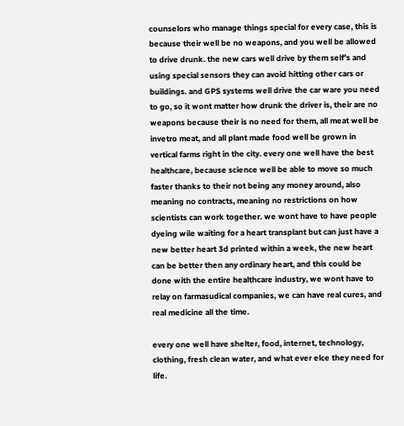counselors who manage things special for every case, this is because their well be no weapons, and you well be allowed to drive drunk. the new cars well drive by them self’s and using special sensors they can avoid hitting other cars or buildings. and GPS systems well drive the car ware you need to go, so it wont matter how drunk the driver is, their are no weapons because their is no need for them, all meat well be invetro meat, and all plant made food well be grown in vertical farms right in the city. every one well have the best healthcare, because science well be able to move so much faster thanks to their not being any money around, also meaning no contracts, meaning no restrictions on how scientists can work together. we wont have to have people dyeing wile waiting for a heart transplant but can just have a new better heart 3d printed within a week, the new heart can be better then any ordinary heart, and this could be done with the entire healthcare industry, we wont have to relay on farmasudical companies, we can have real cures, and real medicine all the time.

every one well have shelter, food, internet, technology, clothing, fresh clean water, and what ever elce they need for life.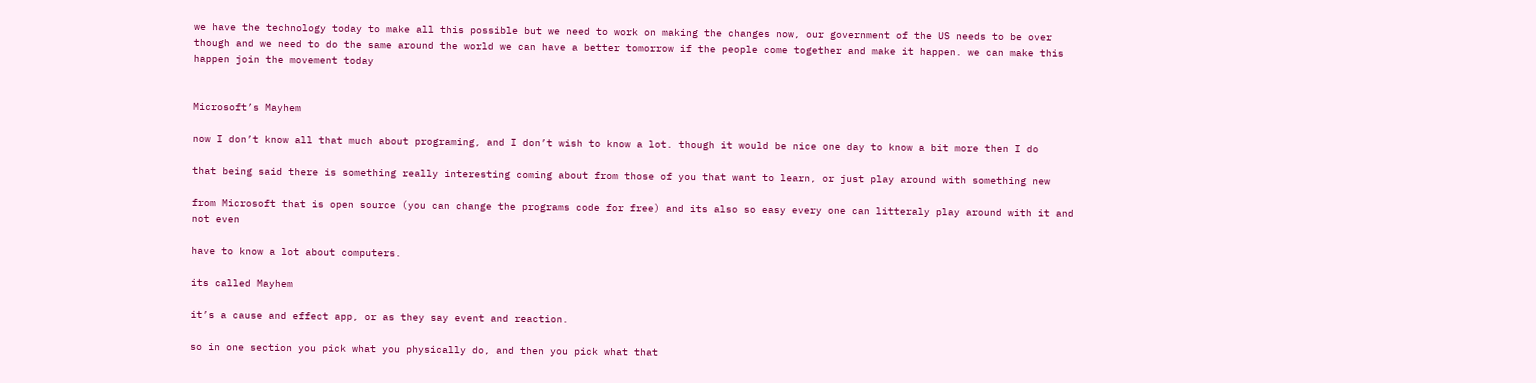we have the technology today to make all this possible but we need to work on making the changes now, our government of the US needs to be over though and we need to do the same around the world we can have a better tomorrow if the people come together and make it happen. we can make this happen join the movement today


Microsoft’s Mayhem

now I don’t know all that much about programing, and I don’t wish to know a lot. though it would be nice one day to know a bit more then I do

that being said there is something really interesting coming about from those of you that want to learn, or just play around with something new

from Microsoft that is open source (you can change the programs code for free) and its also so easy every one can litteraly play around with it and not even

have to know a lot about computers.

its called Mayhem

it’s a cause and effect app, or as they say event and reaction.

so in one section you pick what you physically do, and then you pick what that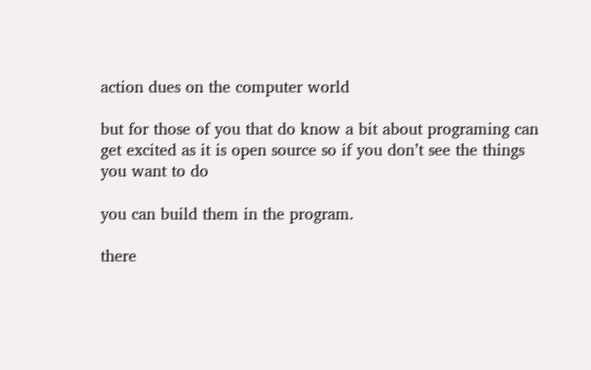action dues on the computer world

but for those of you that do know a bit about programing can get excited as it is open source so if you don’t see the things you want to do

you can build them in the program.

there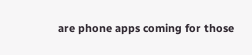are phone apps coming for those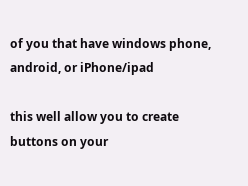of you that have windows phone, android, or iPhone/ipad

this well allow you to create buttons on your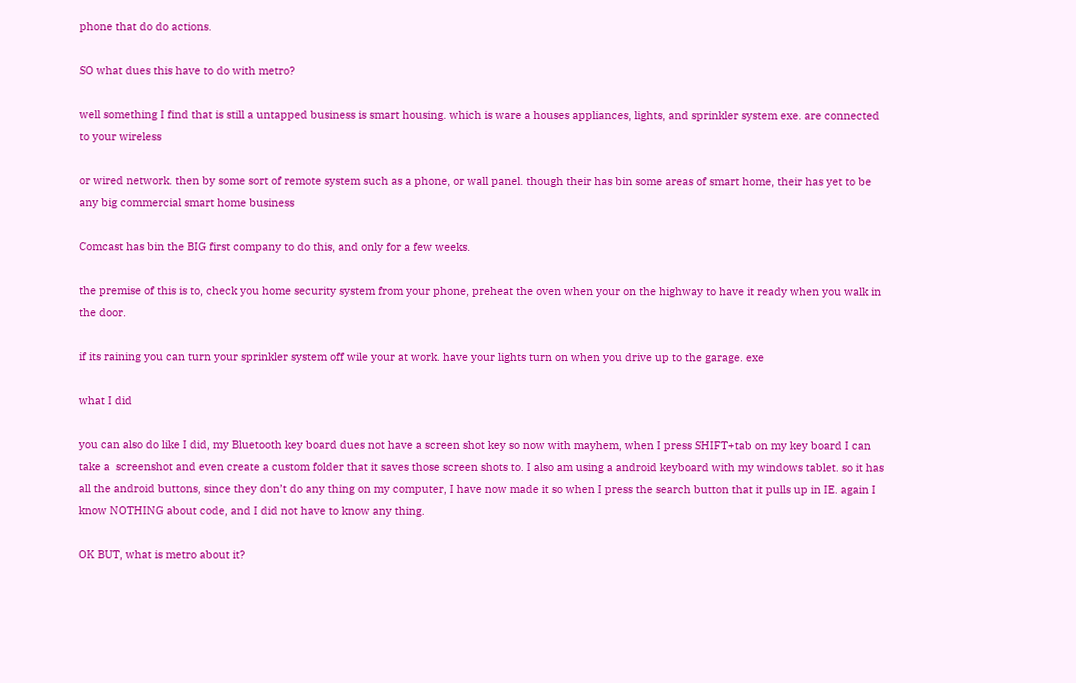phone that do do actions.

SO what dues this have to do with metro?

well something I find that is still a untapped business is smart housing. which is ware a houses appliances, lights, and sprinkler system exe. are connected to your wireless

or wired network. then by some sort of remote system such as a phone, or wall panel. though their has bin some areas of smart home, their has yet to be any big commercial smart home business

Comcast has bin the BIG first company to do this, and only for a few weeks.

the premise of this is to, check you home security system from your phone, preheat the oven when your on the highway to have it ready when you walk in the door.

if its raining you can turn your sprinkler system off wile your at work. have your lights turn on when you drive up to the garage. exe

what I did

you can also do like I did, my Bluetooth key board dues not have a screen shot key so now with mayhem, when I press SHIFT+tab on my key board I can take a  screenshot and even create a custom folder that it saves those screen shots to. I also am using a android keyboard with my windows tablet. so it has all the android buttons, since they don’t do any thing on my computer, I have now made it so when I press the search button that it pulls up in IE. again I know NOTHING about code, and I did not have to know any thing.

OK BUT, what is metro about it?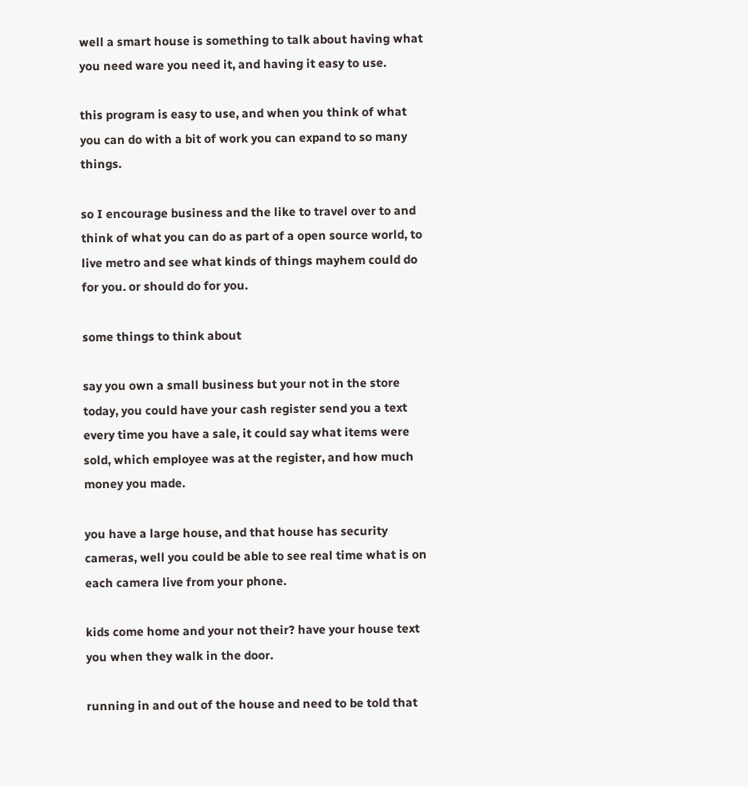well a smart house is something to talk about having what you need ware you need it, and having it easy to use.

this program is easy to use, and when you think of what you can do with a bit of work you can expand to so many things.

so I encourage business and the like to travel over to and think of what you can do as part of a open source world, to live metro and see what kinds of things mayhem could do for you. or should do for you.

some things to think about

say you own a small business but your not in the store today, you could have your cash register send you a text every time you have a sale, it could say what items were sold, which employee was at the register, and how much money you made.

you have a large house, and that house has security cameras, well you could be able to see real time what is on each camera live from your phone.

kids come home and your not their? have your house text you when they walk in the door.

running in and out of the house and need to be told that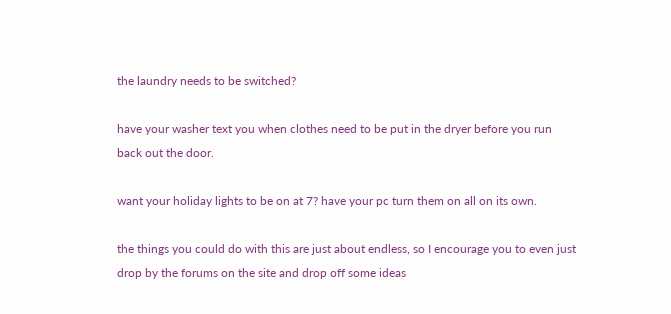the laundry needs to be switched?

have your washer text you when clothes need to be put in the dryer before you run back out the door.

want your holiday lights to be on at 7? have your pc turn them on all on its own.

the things you could do with this are just about endless, so I encourage you to even just drop by the forums on the site and drop off some ideas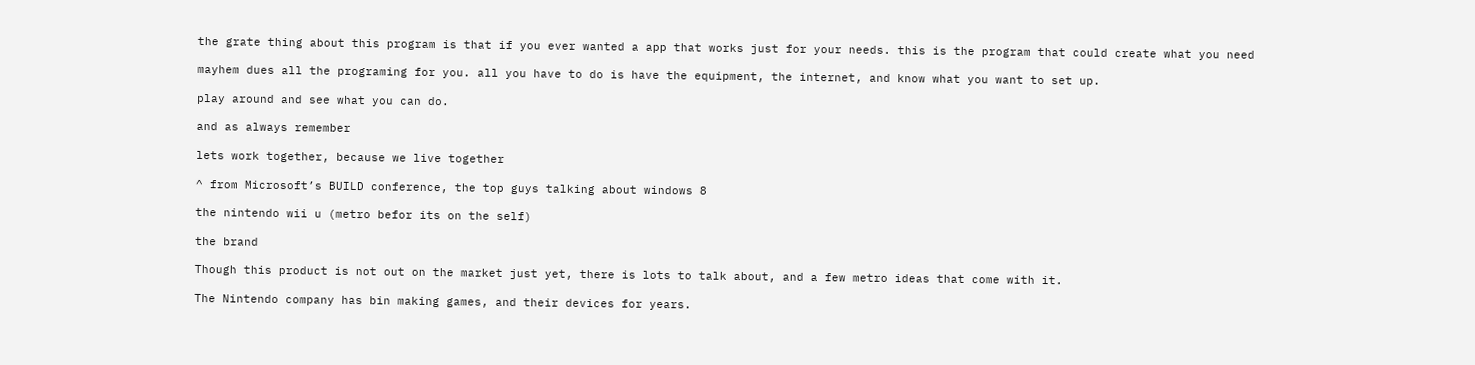the grate thing about this program is that if you ever wanted a app that works just for your needs. this is the program that could create what you need

mayhem dues all the programing for you. all you have to do is have the equipment, the internet, and know what you want to set up.

play around and see what you can do.

and as always remember

lets work together, because we live together

^ from Microsoft’s BUILD conference, the top guys talking about windows 8

the nintendo wii u (metro befor its on the self)

the brand

Though this product is not out on the market just yet, there is lots to talk about, and a few metro ideas that come with it.

The Nintendo company has bin making games, and their devices for years.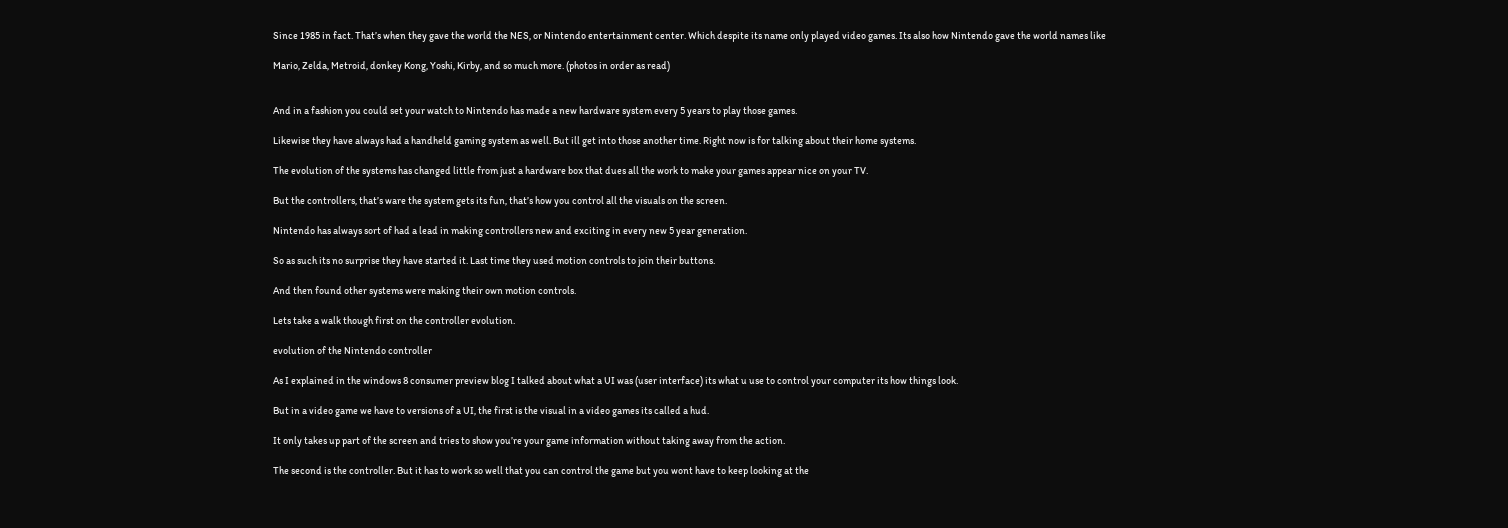Since 1985 in fact. That’s when they gave the world the NES, or Nintendo entertainment center. Which despite its name only played video games. Its also how Nintendo gave the world names like

Mario, Zelda, Metroid, donkey Kong, Yoshi, Kirby, and so much more. (photos in order as read)


And in a fashion you could set your watch to Nintendo has made a new hardware system every 5 years to play those games.

Likewise they have always had a handheld gaming system as well. But ill get into those another time. Right now is for talking about their home systems.

The evolution of the systems has changed little from just a hardware box that dues all the work to make your games appear nice on your TV.

But the controllers, that’s ware the system gets its fun, that’s how you control all the visuals on the screen.

Nintendo has always sort of had a lead in making controllers new and exciting in every new 5 year generation.

So as such its no surprise they have started it. Last time they used motion controls to join their buttons.

And then found other systems were making their own motion controls.

Lets take a walk though first on the controller evolution.

evolution of the Nintendo controller

As I explained in the windows 8 consumer preview blog I talked about what a UI was (user interface) its what u use to control your computer its how things look.

But in a video game we have to versions of a UI, the first is the visual in a video games its called a hud.

It only takes up part of the screen and tries to show you’re your game information without taking away from the action.

The second is the controller. But it has to work so well that you can control the game but you wont have to keep looking at the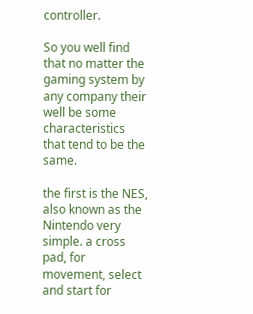controller.

So you well find that no matter the gaming system by any company their well be some characteristics that tend to be the same.

the first is the NES, also known as the Nintendo very simple. a cross pad, for movement, select and start for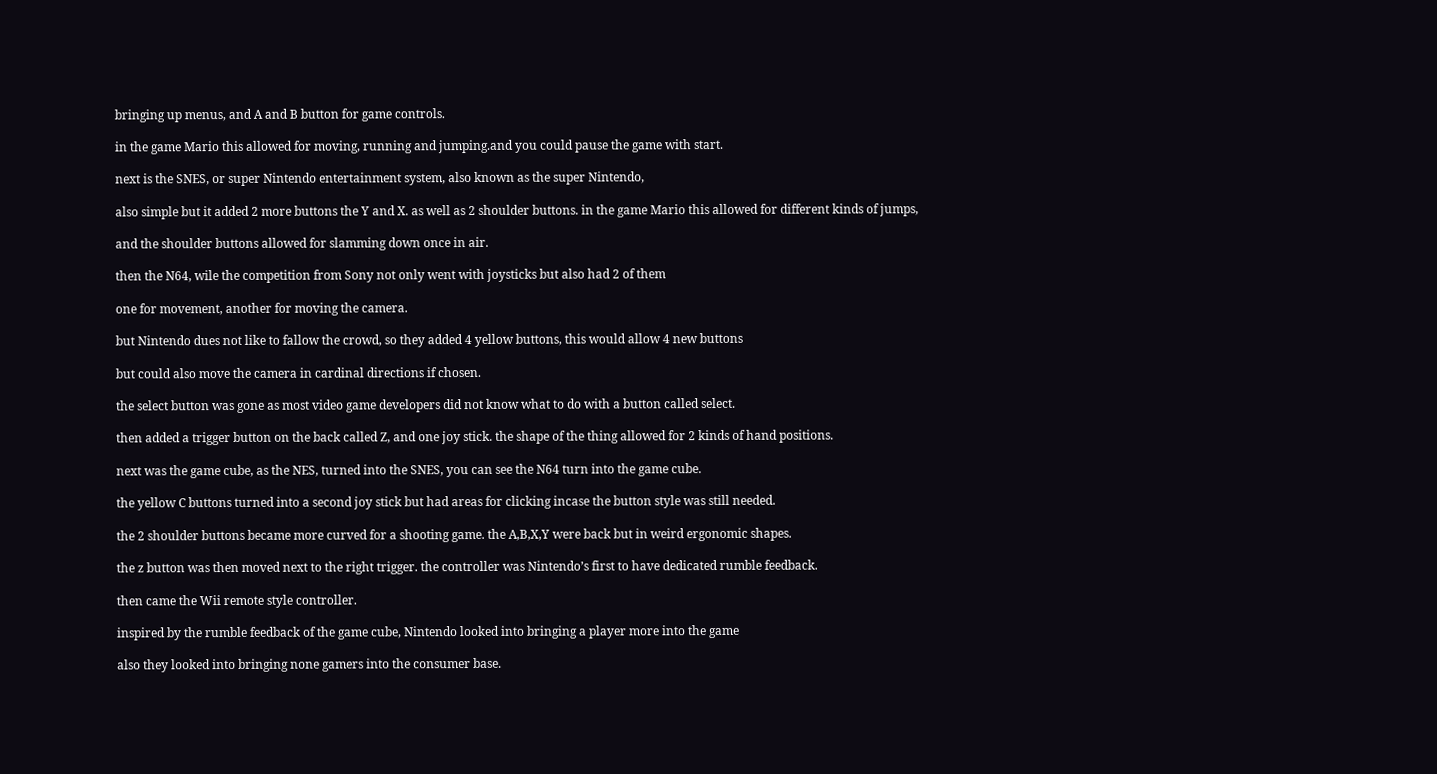bringing up menus, and A and B button for game controls.

in the game Mario this allowed for moving, running and jumping.and you could pause the game with start.

next is the SNES, or super Nintendo entertainment system, also known as the super Nintendo,

also simple but it added 2 more buttons the Y and X. as well as 2 shoulder buttons. in the game Mario this allowed for different kinds of jumps,

and the shoulder buttons allowed for slamming down once in air.

then the N64, wile the competition from Sony not only went with joysticks but also had 2 of them

one for movement, another for moving the camera.

but Nintendo dues not like to fallow the crowd, so they added 4 yellow buttons, this would allow 4 new buttons

but could also move the camera in cardinal directions if chosen.

the select button was gone as most video game developers did not know what to do with a button called select.

then added a trigger button on the back called Z, and one joy stick. the shape of the thing allowed for 2 kinds of hand positions.

next was the game cube, as the NES, turned into the SNES, you can see the N64 turn into the game cube.

the yellow C buttons turned into a second joy stick but had areas for clicking incase the button style was still needed.

the 2 shoulder buttons became more curved for a shooting game. the A,B,X,Y were back but in weird ergonomic shapes.

the z button was then moved next to the right trigger. the controller was Nintendo’s first to have dedicated rumble feedback.

then came the Wii remote style controller.

inspired by the rumble feedback of the game cube, Nintendo looked into bringing a player more into the game

also they looked into bringing none gamers into the consumer base.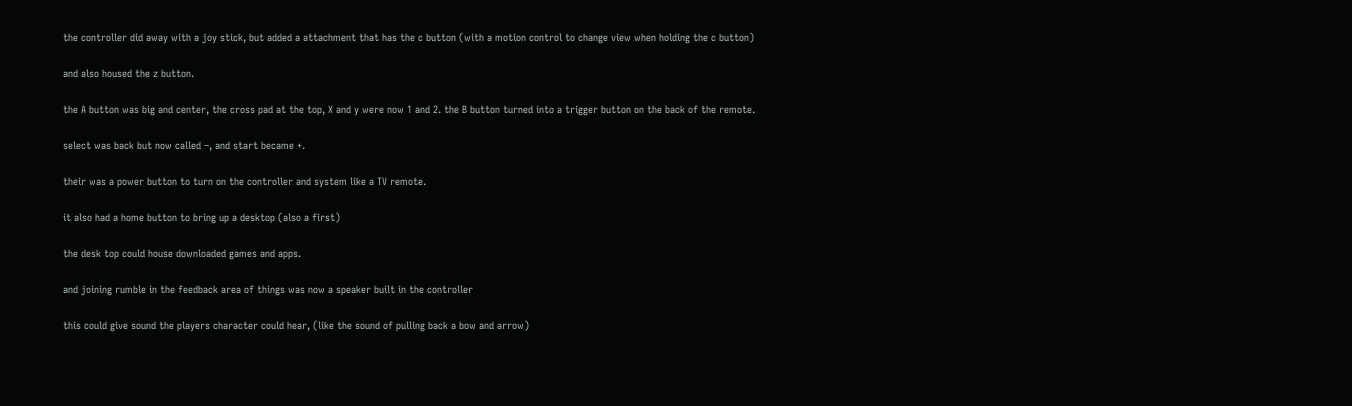the controller did away with a joy stick, but added a attachment that has the c button (with a motion control to change view when holding the c button)

and also housed the z button.

the A button was big and center, the cross pad at the top, X and y were now 1 and 2. the B button turned into a trigger button on the back of the remote.

select was back but now called –, and start became +.

their was a power button to turn on the controller and system like a TV remote.

it also had a home button to bring up a desktop (also a first)

the desk top could house downloaded games and apps.

and joining rumble in the feedback area of things was now a speaker built in the controller

this could give sound the players character could hear, (like the sound of pulling back a bow and arrow)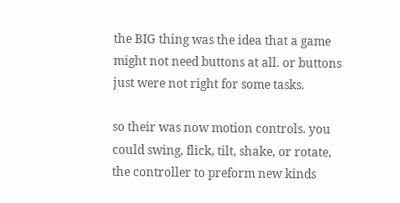the BIG thing was the idea that a game might not need buttons at all. or buttons just were not right for some tasks.

so their was now motion controls. you could swing, flick, tilt, shake, or rotate, the controller to preform new kinds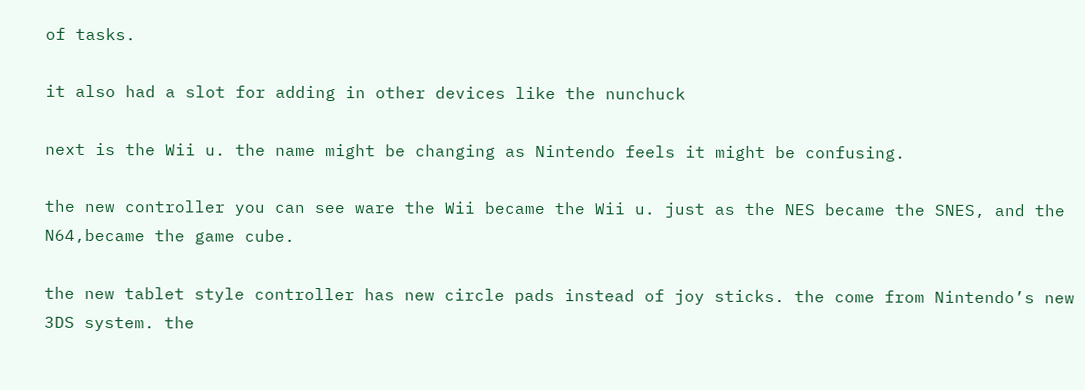of tasks.

it also had a slot for adding in other devices like the nunchuck

next is the Wii u. the name might be changing as Nintendo feels it might be confusing.

the new controller you can see ware the Wii became the Wii u. just as the NES became the SNES, and the N64,became the game cube.

the new tablet style controller has new circle pads instead of joy sticks. the come from Nintendo’s new 3DS system. the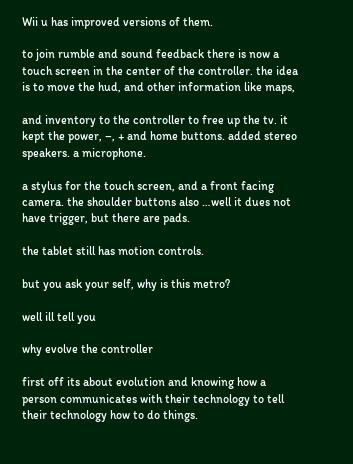Wii u has improved versions of them.

to join rumble and sound feedback there is now a touch screen in the center of the controller. the idea is to move the hud, and other information like maps,

and inventory to the controller to free up the tv. it kept the power, –, + and home buttons. added stereo speakers. a microphone.

a stylus for the touch screen, and a front facing camera. the shoulder buttons also …well it dues not have trigger, but there are pads.

the tablet still has motion controls.

but you ask your self, why is this metro?

well ill tell you

why evolve the controller

first off its about evolution and knowing how a person communicates with their technology to tell their technology how to do things.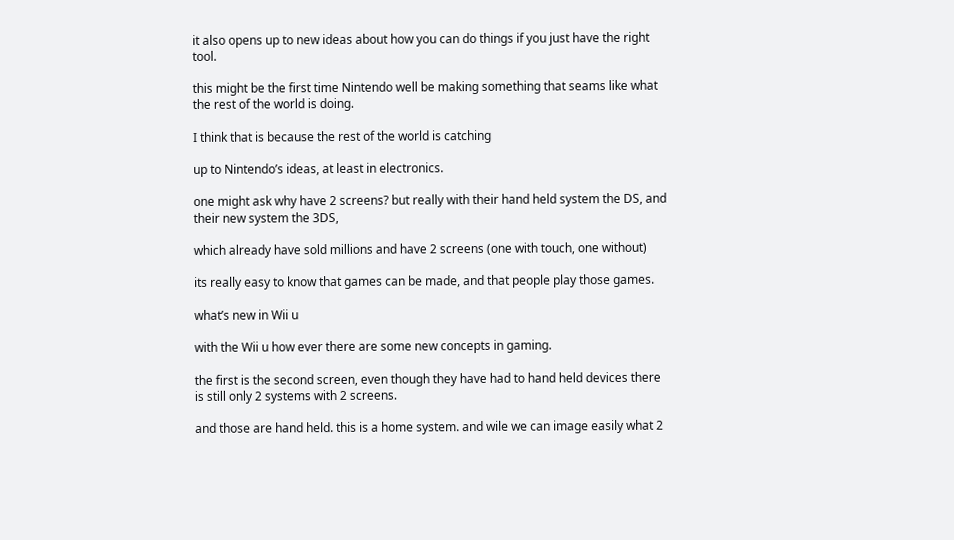it also opens up to new ideas about how you can do things if you just have the right tool.

this might be the first time Nintendo well be making something that seams like what the rest of the world is doing.

I think that is because the rest of the world is catching

up to Nintendo’s ideas, at least in electronics.

one might ask why have 2 screens? but really with their hand held system the DS, and their new system the 3DS,

which already have sold millions and have 2 screens (one with touch, one without)

its really easy to know that games can be made, and that people play those games.

what’s new in Wii u

with the Wii u how ever there are some new concepts in gaming.

the first is the second screen, even though they have had to hand held devices there is still only 2 systems with 2 screens.

and those are hand held. this is a home system. and wile we can image easily what 2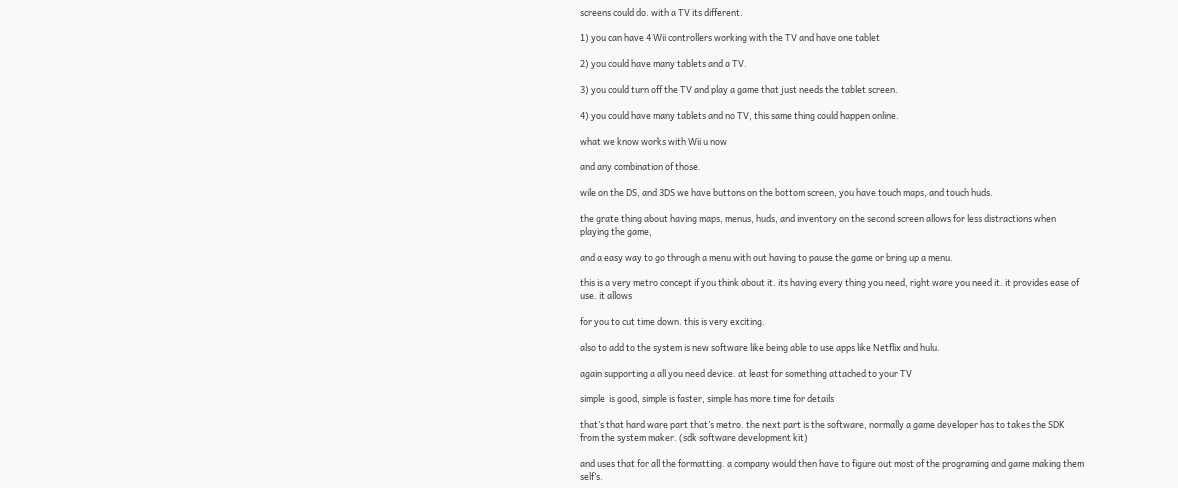screens could do. with a TV its different.

1) you can have 4 Wii controllers working with the TV and have one tablet

2) you could have many tablets and a TV.

3) you could turn off the TV and play a game that just needs the tablet screen.

4) you could have many tablets and no TV, this same thing could happen online.

what we know works with Wii u now

and any combination of those.

wile on the DS, and 3DS we have buttons on the bottom screen, you have touch maps, and touch huds.

the grate thing about having maps, menus, huds, and inventory on the second screen allows for less distractions when playing the game,

and a easy way to go through a menu with out having to pause the game or bring up a menu.

this is a very metro concept if you think about it. its having every thing you need, right ware you need it. it provides ease of use. it allows

for you to cut time down. this is very exciting.

also to add to the system is new software like being able to use apps like Netflix and hulu.

again supporting a all you need device. at least for something attached to your TV

simple  is good, simple is faster, simple has more time for details

that’s that hard ware part that’s metro. the next part is the software, normally a game developer has to takes the SDK from the system maker. (sdk software development kit)

and uses that for all the formatting. a company would then have to figure out most of the programing and game making them self’s.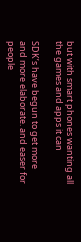but with smart phones wanting all the games and apps it can

SDK’s have begun to get more and more elaborate. and easer for people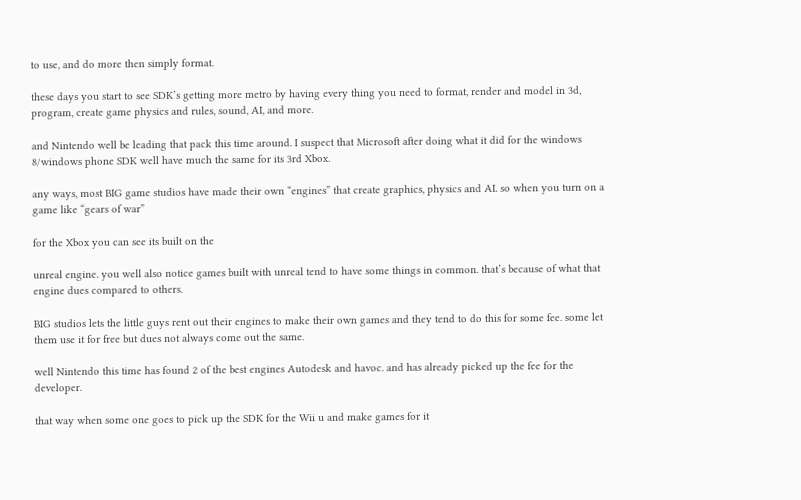to use, and do more then simply format.

these days you start to see SDK’s getting more metro by having every thing you need to format, render and model in 3d, program, create game physics and rules, sound, AI, and more.

and Nintendo well be leading that pack this time around. I suspect that Microsoft after doing what it did for the windows 8/windows phone SDK well have much the same for its 3rd Xbox.

any ways, most BIG game studios have made their own “engines” that create graphics, physics and AI. so when you turn on a game like “gears of war”

for the Xbox you can see its built on the

unreal engine. you well also notice games built with unreal tend to have some things in common. that’s because of what that engine dues compared to others.

BIG studios lets the little guys rent out their engines to make their own games and they tend to do this for some fee. some let them use it for free but dues not always come out the same.

well Nintendo this time has found 2 of the best engines Autodesk and havoc. and has already picked up the fee for the developer.

that way when some one goes to pick up the SDK for the Wii u and make games for it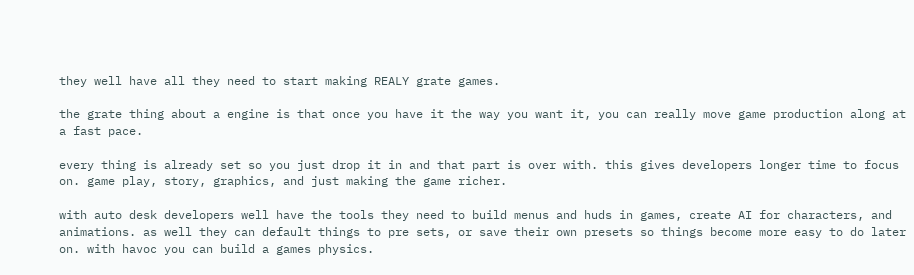they well have all they need to start making REALY grate games.

the grate thing about a engine is that once you have it the way you want it, you can really move game production along at a fast pace.

every thing is already set so you just drop it in and that part is over with. this gives developers longer time to focus on. game play, story, graphics, and just making the game richer.

with auto desk developers well have the tools they need to build menus and huds in games, create AI for characters, and animations. as well they can default things to pre sets, or save their own presets so things become more easy to do later on. with havoc you can build a games physics.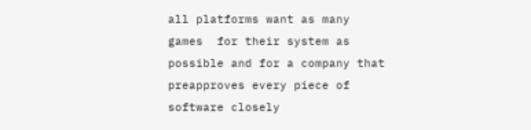all platforms want as many games  for their system as possible and for a company that preapproves every piece of software closely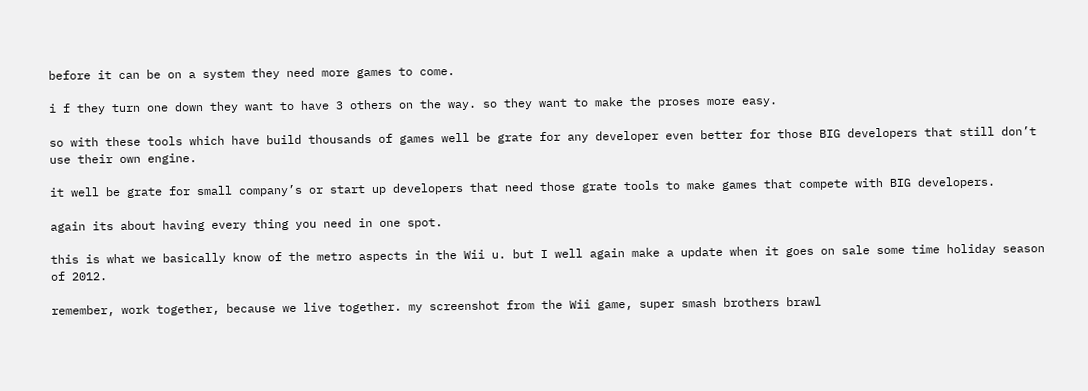before it can be on a system they need more games to come.

i f they turn one down they want to have 3 others on the way. so they want to make the proses more easy.

so with these tools which have build thousands of games well be grate for any developer even better for those BIG developers that still don’t use their own engine.

it well be grate for small company’s or start up developers that need those grate tools to make games that compete with BIG developers.

again its about having every thing you need in one spot.

this is what we basically know of the metro aspects in the Wii u. but I well again make a update when it goes on sale some time holiday season of 2012.

remember, work together, because we live together. my screenshot from the Wii game, super smash brothers brawl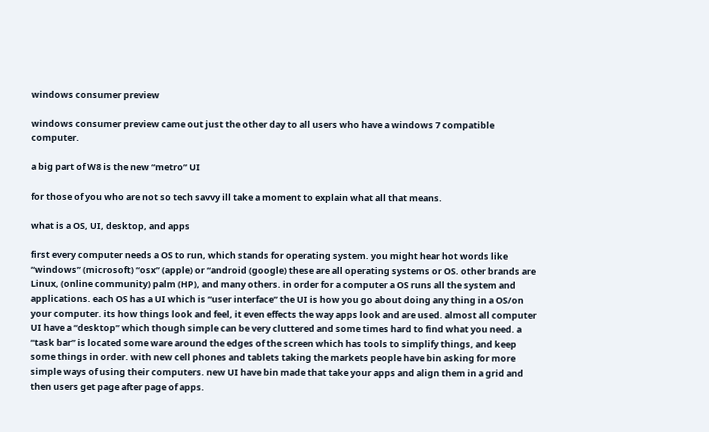windows consumer preview

windows consumer preview came out just the other day to all users who have a windows 7 compatible computer.

a big part of W8 is the new “metro” UI

for those of you who are not so tech savvy ill take a moment to explain what all that means.

what is a OS, UI, desktop, and apps

first every computer needs a OS to run, which stands for operating system. you might hear hot words like “windows” (microsoft) “osx” (apple) or “android (google) these are all operating systems or OS. other brands are Linux, (online community) palm (HP), and many others. in order for a computer a OS runs all the system and applications. each OS has a UI which is “user interface” the UI is how you go about doing any thing in a OS/on your computer. its how things look and feel, it even effects the way apps look and are used. almost all computer UI have a “desktop” which though simple can be very cluttered and some times hard to find what you need. a “task bar” is located some ware around the edges of the screen which has tools to simplify things, and keep some things in order. with new cell phones and tablets taking the markets people have bin asking for more simple ways of using their computers. new UI have bin made that take your apps and align them in a grid and then users get page after page of apps.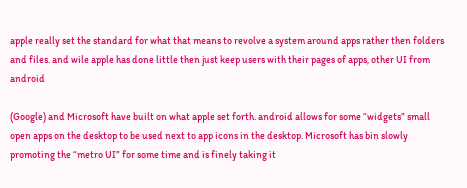apple really set the standard for what that means to revolve a system around apps rather then folders and files. and wile apple has done little then just keep users with their pages of apps, other UI from android

(Google) and Microsoft have built on what apple set forth. android allows for some “widgets” small open apps on the desktop to be used next to app icons in the desktop. Microsoft has bin slowly promoting the “metro UI” for some time and is finely taking it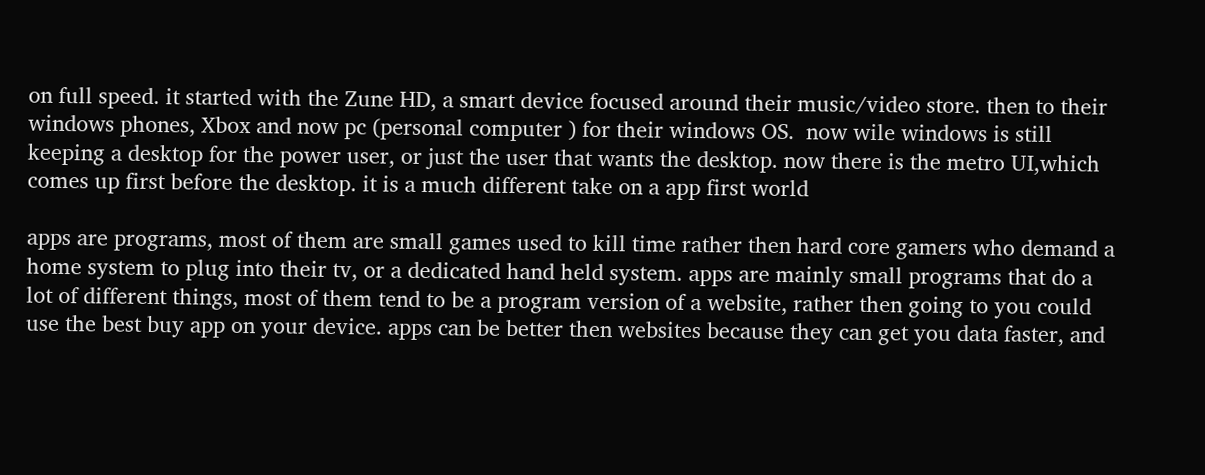on full speed. it started with the Zune HD, a smart device focused around their music/video store. then to their windows phones, Xbox and now pc (personal computer ) for their windows OS.  now wile windows is still keeping a desktop for the power user, or just the user that wants the desktop. now there is the metro UI,which comes up first before the desktop. it is a much different take on a app first world

apps are programs, most of them are small games used to kill time rather then hard core gamers who demand a home system to plug into their tv, or a dedicated hand held system. apps are mainly small programs that do a lot of different things, most of them tend to be a program version of a website, rather then going to you could use the best buy app on your device. apps can be better then websites because they can get you data faster, and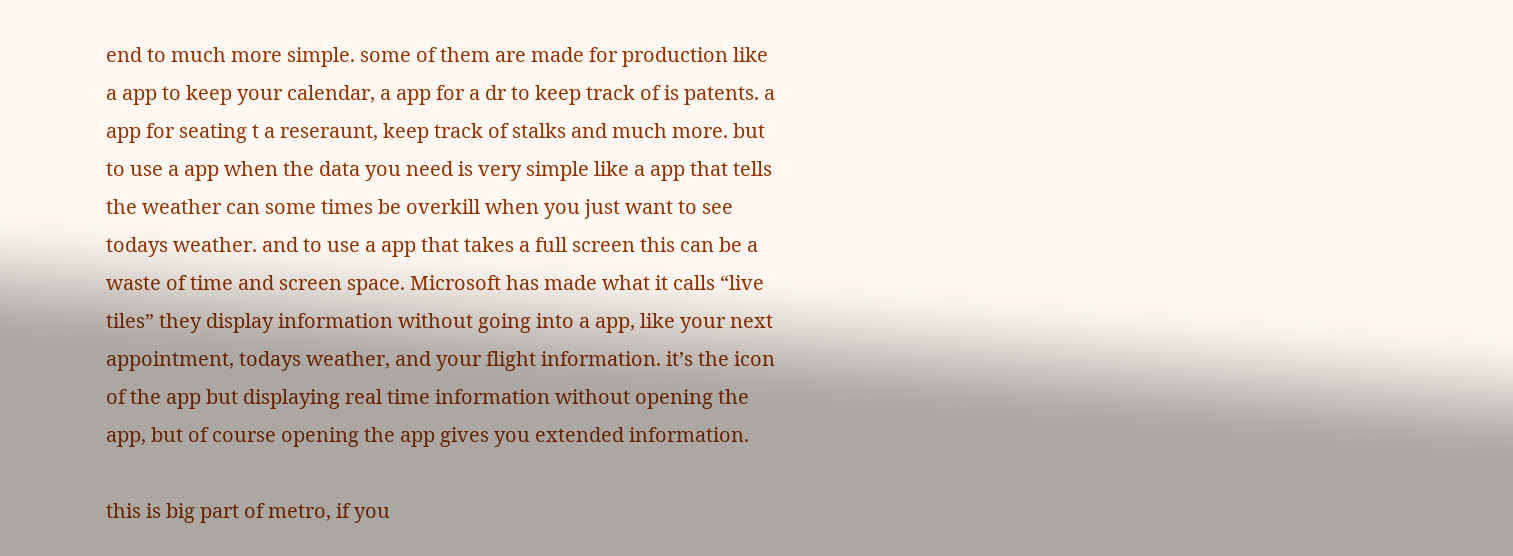end to much more simple. some of them are made for production like a app to keep your calendar, a app for a dr to keep track of is patents. a app for seating t a reseraunt, keep track of stalks and much more. but to use a app when the data you need is very simple like a app that tells the weather can some times be overkill when you just want to see todays weather. and to use a app that takes a full screen this can be a waste of time and screen space. Microsoft has made what it calls “live tiles” they display information without going into a app, like your next appointment, todays weather, and your flight information. it’s the icon of the app but displaying real time information without opening the app, but of course opening the app gives you extended information.

this is big part of metro, if you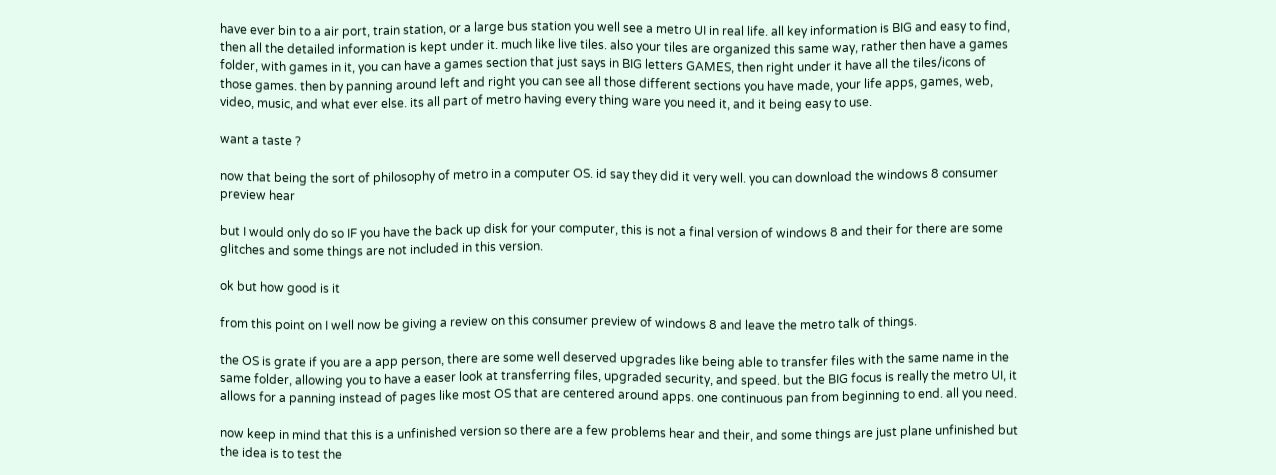have ever bin to a air port, train station, or a large bus station you well see a metro UI in real life. all key information is BIG and easy to find, then all the detailed information is kept under it. much like live tiles. also your tiles are organized this same way, rather then have a games folder, with games in it, you can have a games section that just says in BIG letters GAMES, then right under it have all the tiles/icons of those games. then by panning around left and right you can see all those different sections you have made, your life apps, games, web, video, music, and what ever else. its all part of metro having every thing ware you need it, and it being easy to use.

want a taste ?

now that being the sort of philosophy of metro in a computer OS. id say they did it very well. you can download the windows 8 consumer preview hear

but I would only do so IF you have the back up disk for your computer, this is not a final version of windows 8 and their for there are some glitches and some things are not included in this version.

ok but how good is it

from this point on I well now be giving a review on this consumer preview of windows 8 and leave the metro talk of things.

the OS is grate if you are a app person, there are some well deserved upgrades like being able to transfer files with the same name in the same folder, allowing you to have a easer look at transferring files, upgraded security, and speed. but the BIG focus is really the metro UI, it allows for a panning instead of pages like most OS that are centered around apps. one continuous pan from beginning to end. all you need.

now keep in mind that this is a unfinished version so there are a few problems hear and their, and some things are just plane unfinished but the idea is to test the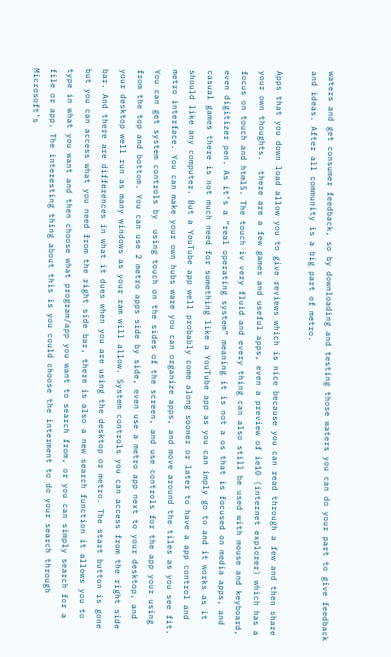waters and get consumer feedback, so by downloading and testing those waters you can do your part to give feedback and ideas. After all community is a big part of metro.

Apps that you down load allow you to give reviews which is nice because you can read through a few and then share your own thoughts.  there are a few games and useful apps, even a preview of ie10 (internet explorer) which has a focus on touch and html5. The touch iv very fluid and every thing can also still be used with mouse and keyboard, even digitizer pen. As it’s a “real operating system” meaning it is not a os that is focused on media apps, and casual games there is not much need for something like a YouTube app as you can imply go to and it works as it should like any computer. But a YouTube app well probably come along sooner or later to have a app control and metro interface. You can make your own hubs ware you can organize apps, and move around the tiles as you see fit. You can get system controls by  using touch on the sides of the screen, and use controls for the app your using from the top and bottom. You can use 2 metro apps side by side, even use a metro app next to your desktop, and your desktop well run as many windows as your ram will allow. System controls you can access from the right side bar. And there are differences in what it dues when you are using the desktop or metro. The start button is gone but you can access what you need from the right side bar, there is also a new search function it allows you to type in what you want and then choose what program/app you want to search from, or you can simply search for a file or app. The interesting thing about this is you could choose the interment to do your search through Microsoft’s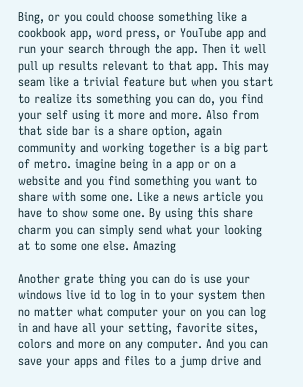Bing, or you could choose something like a cookbook app, word press, or YouTube app and run your search through the app. Then it well pull up results relevant to that app. This may seam like a trivial feature but when you start to realize its something you can do, you find your self using it more and more. Also from that side bar is a share option, again community and working together is a big part of metro. imagine being in a app or on a website and you find something you want to share with some one. Like a news article you have to show some one. By using this share charm you can simply send what your looking at to some one else. Amazing

Another grate thing you can do is use your windows live id to log in to your system then no matter what computer your on you can log in and have all your setting, favorite sites, colors and more on any computer. And you can save your apps and files to a jump drive and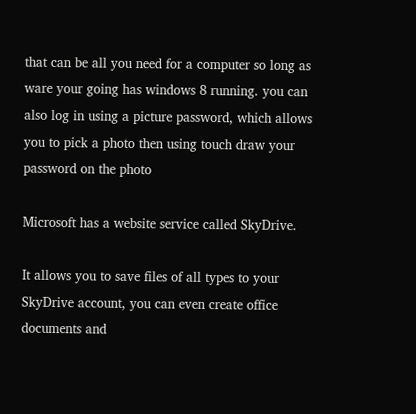that can be all you need for a computer so long as ware your going has windows 8 running. you can also log in using a picture password, which allows you to pick a photo then using touch draw your password on the photo

Microsoft has a website service called SkyDrive.

It allows you to save files of all types to your SkyDrive account, you can even create office documents and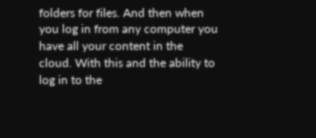folders for files. And then when you log in from any computer you have all your content in the cloud. With this and the ability to log in to the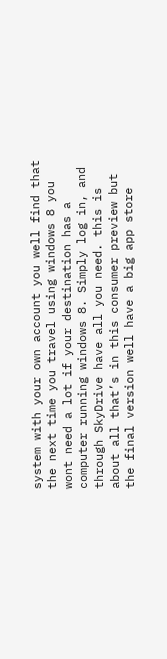system with your own account you well find that the next time you travel using windows 8 you wont need a lot if your destination has a computer running windows 8. Simply log in, and through SkyDrive have all you need. this is about all that’s in this consumer preview but the final version well have a big app store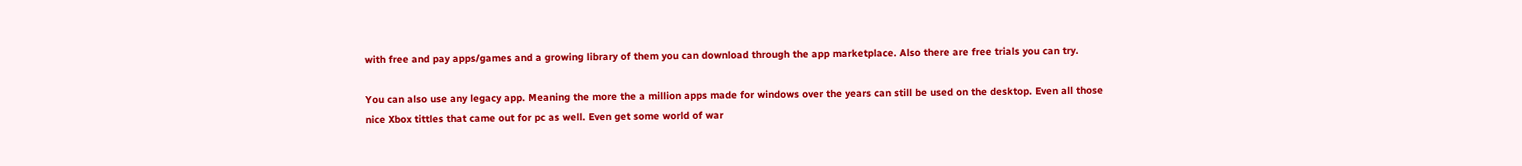with free and pay apps/games and a growing library of them you can download through the app marketplace. Also there are free trials you can try.

You can also use any legacy app. Meaning the more the a million apps made for windows over the years can still be used on the desktop. Even all those nice Xbox tittles that came out for pc as well. Even get some world of war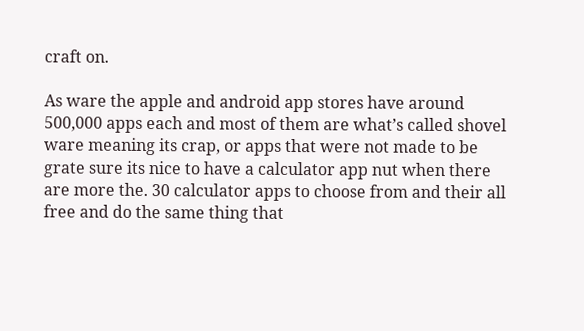craft on.

As ware the apple and android app stores have around 500,000 apps each and most of them are what’s called shovel ware meaning its crap, or apps that were not made to be grate sure its nice to have a calculator app nut when there are more the. 30 calculator apps to choose from and their all free and do the same thing that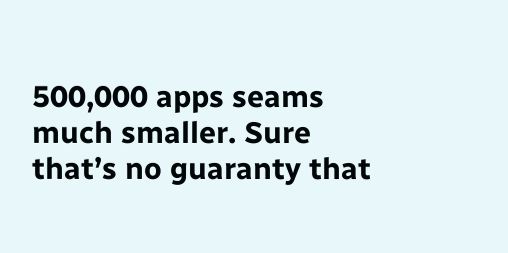500,000 apps seams much smaller. Sure that’s no guaranty that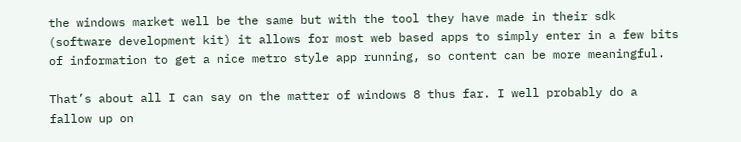the windows market well be the same but with the tool they have made in their sdk (software development kit) it allows for most web based apps to simply enter in a few bits of information to get a nice metro style app running, so content can be more meaningful.

That’s about all I can say on the matter of windows 8 thus far. I well probably do a fallow up on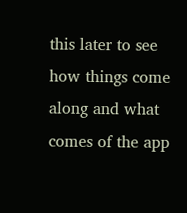this later to see how things come along and what comes of the app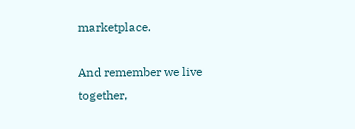marketplace.

And remember we live together,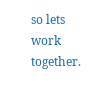so lets work together.